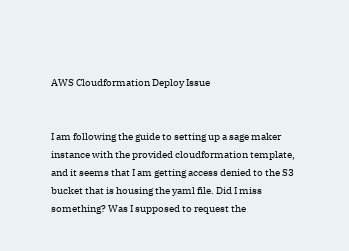AWS Cloudformation Deploy Issue


I am following the guide to setting up a sage maker instance with the provided cloudformation template, and it seems that I am getting access denied to the S3 bucket that is housing the yaml file. Did I miss something? Was I supposed to request the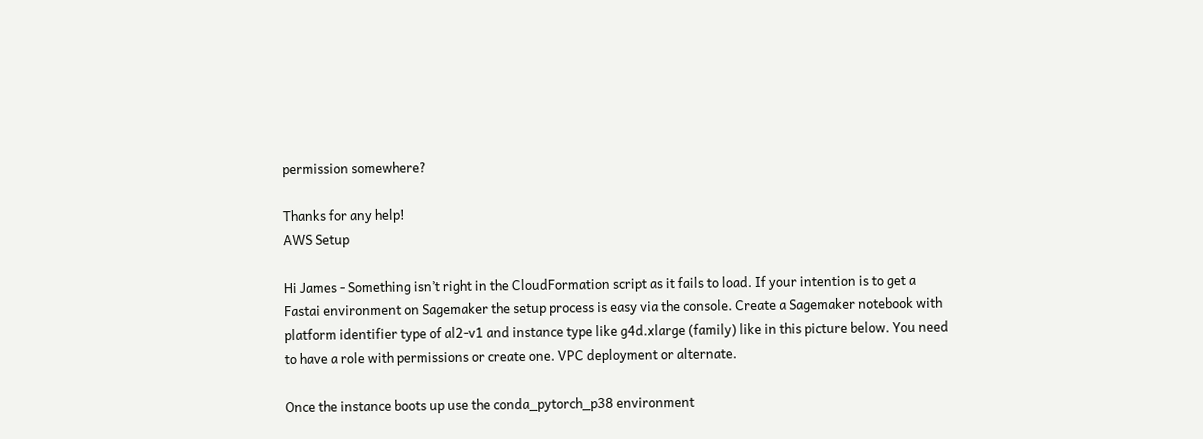permission somewhere?

Thanks for any help!
AWS Setup

Hi James - Something isn’t right in the CloudFormation script as it fails to load. If your intention is to get a Fastai environment on Sagemaker the setup process is easy via the console. Create a Sagemaker notebook with platform identifier type of al2-v1 and instance type like g4d.xlarge (family) like in this picture below. You need to have a role with permissions or create one. VPC deployment or alternate.

Once the instance boots up use the conda_pytorch_p38 environment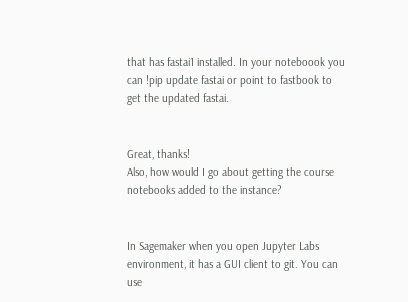that has fastai1 installed. In your noteboook you can !pip update fastai or point to fastbook to get the updated fastai.


Great, thanks!
Also, how would I go about getting the course notebooks added to the instance?


In Sagemaker when you open Jupyter Labs environment, it has a GUI client to git. You can use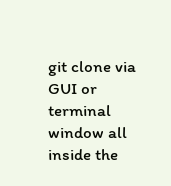git clone via GUI or terminal window all inside the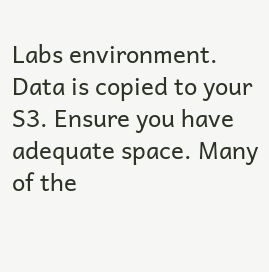Labs environment. Data is copied to your S3. Ensure you have adequate space. Many of the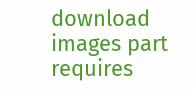download images part requires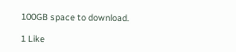100GB space to download.

1 Like